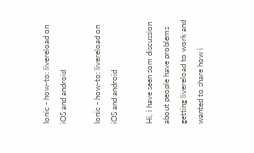Ionic - how-to: livereload on iOS and android

Ionic - how-to: livereload on iOS and android

Hi, i have seen som discussion about people have problems getting livereload to work and wanted to share how i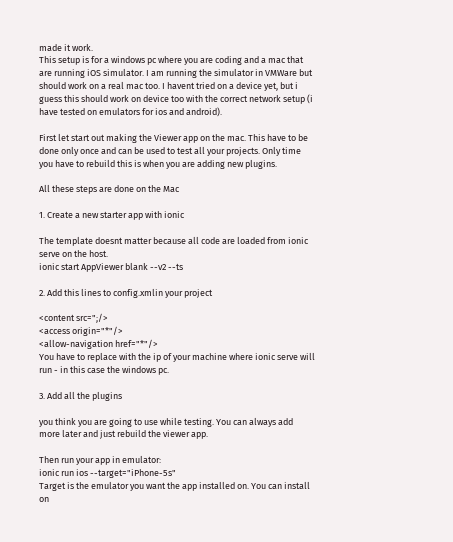made it work.
This setup is for a windows pc where you are coding and a mac that are running iOS simulator. I am running the simulator in VMWare but should work on a real mac too. I havent tried on a device yet, but i guess this should work on device too with the correct network setup (i have tested on emulators for ios and android).

First let start out making the Viewer app on the mac. This have to be done only once and can be used to test all your projects. Only time you have to rebuild this is when you are adding new plugins.

All these steps are done on the Mac

1. Create a new starter app with ionic

The template doesnt matter because all code are loaded from ionic serve on the host.
ionic start AppViewer blank --v2 --ts

2. Add this lines to config.xmlin your project

<content src=";/>
<access origin="*"/>
<allow-navigation href="*"/>
You have to replace with the ip of your machine where ionic serve will run - in this case the windows pc.

3. Add all the plugins

you think you are going to use while testing. You can always add more later and just rebuild the viewer app.

Then run your app in emulator:
ionic run ios --target="iPhone-5s"
Target is the emulator you want the app installed on. You can install on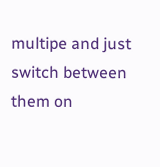multipe and just switch between them on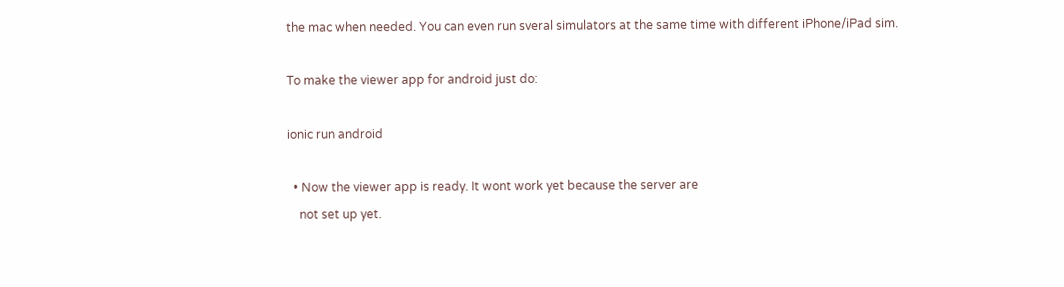the mac when needed. You can even run sveral simulators at the same time with different iPhone/iPad sim.

To make the viewer app for android just do:

ionic run android

  • Now the viewer app is ready. It wont work yet because the server are
    not set up yet.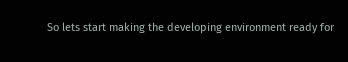So lets start making the developing environment ready for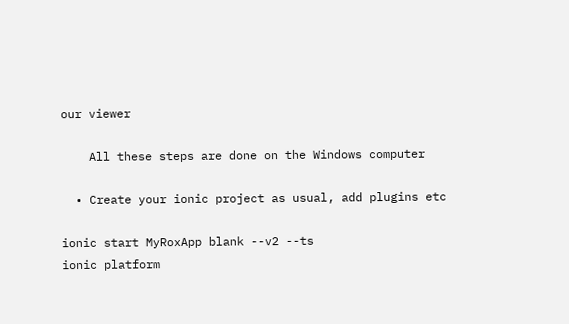our viewer

    All these steps are done on the Windows computer

  • Create your ionic project as usual, add plugins etc

ionic start MyRoxApp blank --v2 --ts
ionic platform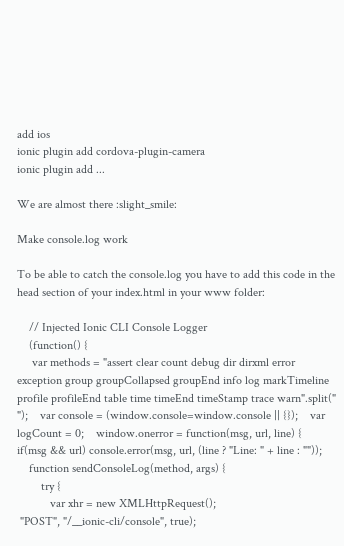add ios
ionic plugin add cordova-plugin-camera
ionic plugin add ...

We are almost there :slight_smile:

Make console.log work

To be able to catch the console.log you have to add this code in the head section of your index.html in your www folder:

    // Injected Ionic CLI Console Logger
    (function() {
     var methods = "assert clear count debug dir dirxml error exception group groupCollapsed groupEnd info log markTimeline profile profileEnd table time timeEnd timeStamp trace warn".split(" ");    var console = (window.console=window.console || {});    var logCount = 0;    window.onerror = function(msg, url, line) {        if(msg && url) console.error(msg, url, (line ? "Line: " + line : ""));
    function sendConsoleLog(method, args) {
        try {
           var xhr = new XMLHttpRequest();
 "POST", "/__ionic-cli/console", true);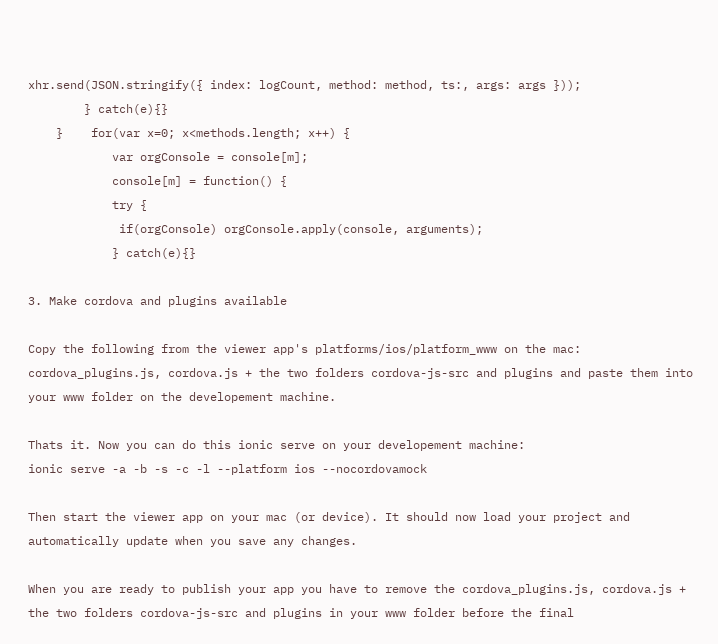xhr.send(JSON.stringify({ index: logCount, method: method, ts:, args: args }));
        } catch(e){}
    }    for(var x=0; x<methods.length; x++) {
            var orgConsole = console[m];
            console[m] = function() {
            try {
             if(orgConsole) orgConsole.apply(console, arguments);
            } catch(e){}

3. Make cordova and plugins available

Copy the following from the viewer app's platforms/ios/platform_www on the mac:
cordova_plugins.js, cordova.js + the two folders cordova-js-src and plugins and paste them into your www folder on the developement machine.

Thats it. Now you can do this ionic serve on your developement machine:
ionic serve -a -b -s -c -l --platform ios --nocordovamock

Then start the viewer app on your mac (or device). It should now load your project and automatically update when you save any changes.

When you are ready to publish your app you have to remove the cordova_plugins.js, cordova.js + the two folders cordova-js-src and plugins in your www folder before the final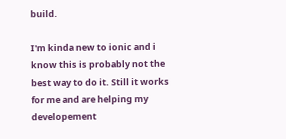build.

I'm kinda new to ionic and i know this is probably not the best way to do it. Still it works for me and are helping my developement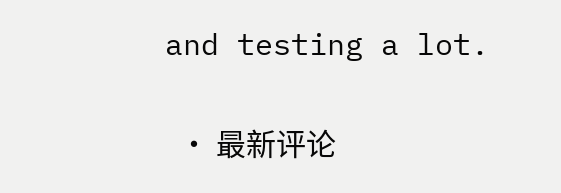and testing a lot.

  • 最新评论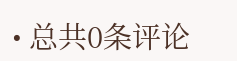• 总共0条评论